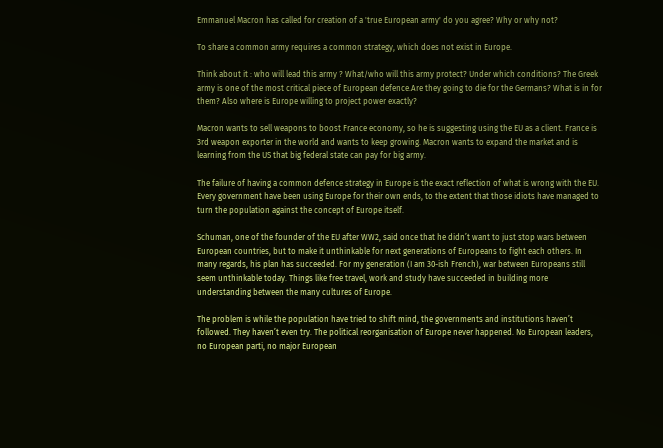Emmanuel Macron has called for creation of a 'true European army' do you agree? Why or why not?

To share a common army requires a common strategy, which does not exist in Europe.

Think about it : who will lead this army ? What/who will this army protect? Under which conditions? The Greek army is one of the most critical piece of European defence.Are they going to die for the Germans? What is in for them? Also where is Europe willing to project power exactly?

Macron wants to sell weapons to boost France economy, so he is suggesting using the EU as a client. France is 3rd weapon exporter in the world and wants to keep growing. Macron wants to expand the market and is learning from the US that big federal state can pay for big army.

The failure of having a common defence strategy in Europe is the exact reflection of what is wrong with the EU. Every government have been using Europe for their own ends, to the extent that those idiots have managed to turn the population against the concept of Europe itself.

Schuman, one of the founder of the EU after WW2, said once that he didn’t want to just stop wars between European countries, but to make it unthinkable for next generations of Europeans to fight each others. In many regards, his plan has succeeded. For my generation (I am 30-ish French), war between Europeans still seem unthinkable today. Things like free travel, work and study have succeeded in building more understanding between the many cultures of Europe.

The problem is while the population have tried to shift mind, the governments and institutions haven’t followed. They haven’t even try. The political reorganisation of Europe never happened. No European leaders, no European parti, no major European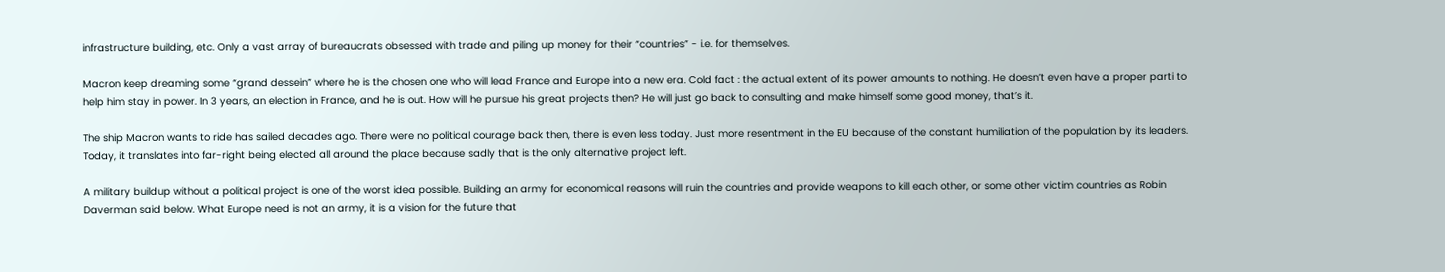infrastructure building, etc. Only a vast array of bureaucrats obsessed with trade and piling up money for their “countries” - i.e. for themselves.

Macron keep dreaming some “grand dessein” where he is the chosen one who will lead France and Europe into a new era. Cold fact : the actual extent of its power amounts to nothing. He doesn’t even have a proper parti to help him stay in power. In 3 years, an election in France, and he is out. How will he pursue his great projects then? He will just go back to consulting and make himself some good money, that’s it.

The ship Macron wants to ride has sailed decades ago. There were no political courage back then, there is even less today. Just more resentment in the EU because of the constant humiliation of the population by its leaders. Today, it translates into far-right being elected all around the place because sadly that is the only alternative project left.

A military buildup without a political project is one of the worst idea possible. Building an army for economical reasons will ruin the countries and provide weapons to kill each other, or some other victim countries as Robin Daverman said below. What Europe need is not an army, it is a vision for the future that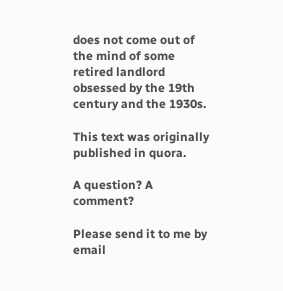does not come out of the mind of some retired landlord obsessed by the 19th century and the 1930s.

This text was originally published in quora.

A question? A comment?

Please send it to me by email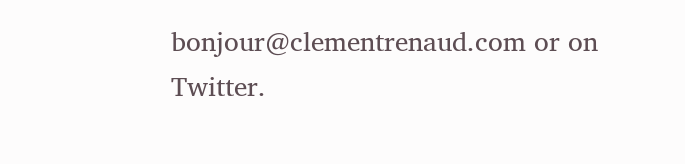bonjour@clementrenaud.com or on Twitter.